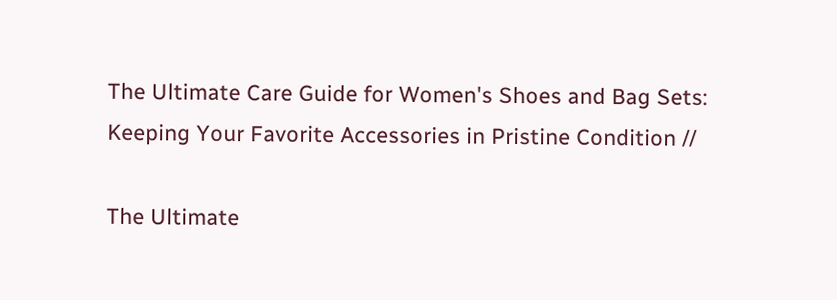The Ultimate Care Guide for Women's Shoes and Bag Sets: Keeping Your Favorite Accessories in Pristine Condition //

The Ultimate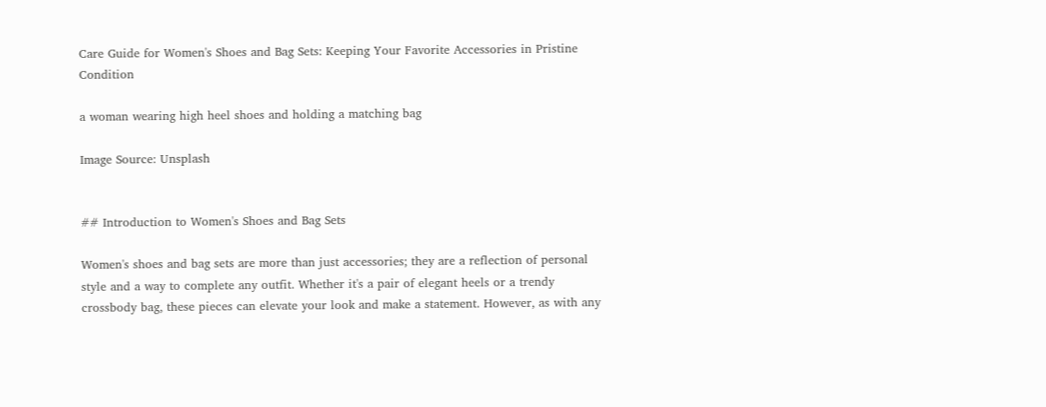Care Guide for Women's Shoes and Bag Sets: Keeping Your Favorite Accessories in Pristine Condition

a woman wearing high heel shoes and holding a matching bag

Image Source: Unsplash


## Introduction to Women's Shoes and Bag Sets

Women's shoes and bag sets are more than just accessories; they are a reflection of personal style and a way to complete any outfit. Whether it's a pair of elegant heels or a trendy crossbody bag, these pieces can elevate your look and make a statement. However, as with any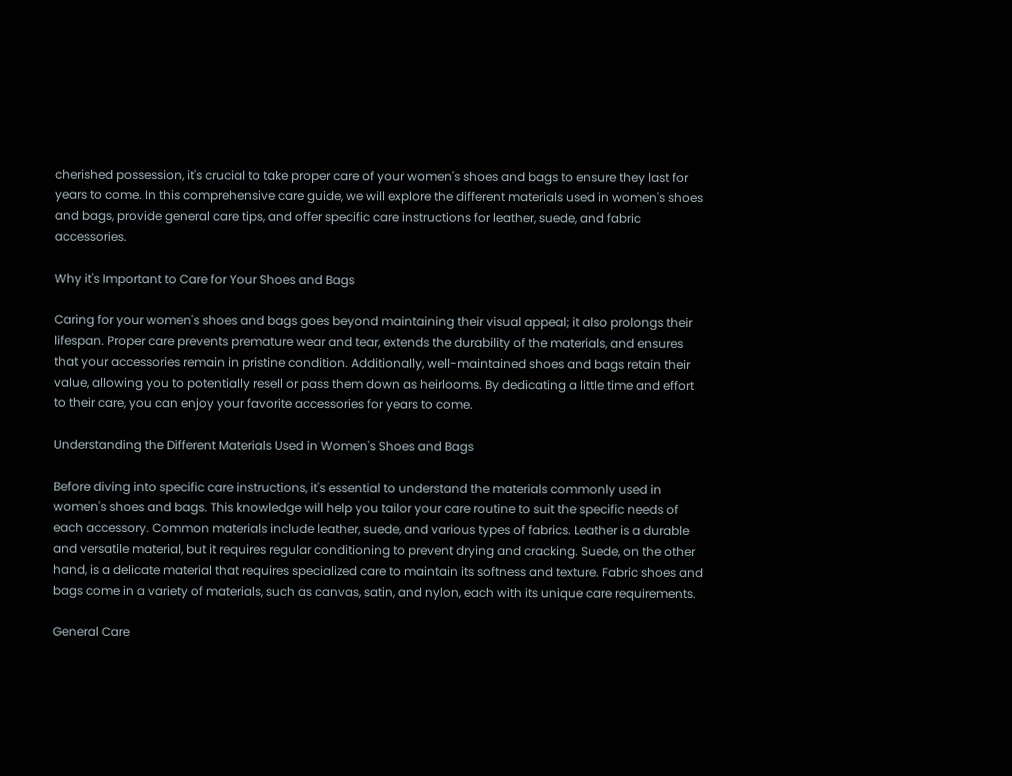cherished possession, it's crucial to take proper care of your women's shoes and bags to ensure they last for years to come. In this comprehensive care guide, we will explore the different materials used in women's shoes and bags, provide general care tips, and offer specific care instructions for leather, suede, and fabric accessories.

Why it's Important to Care for Your Shoes and Bags

Caring for your women's shoes and bags goes beyond maintaining their visual appeal; it also prolongs their lifespan. Proper care prevents premature wear and tear, extends the durability of the materials, and ensures that your accessories remain in pristine condition. Additionally, well-maintained shoes and bags retain their value, allowing you to potentially resell or pass them down as heirlooms. By dedicating a little time and effort to their care, you can enjoy your favorite accessories for years to come.

Understanding the Different Materials Used in Women's Shoes and Bags

Before diving into specific care instructions, it's essential to understand the materials commonly used in women's shoes and bags. This knowledge will help you tailor your care routine to suit the specific needs of each accessory. Common materials include leather, suede, and various types of fabrics. Leather is a durable and versatile material, but it requires regular conditioning to prevent drying and cracking. Suede, on the other hand, is a delicate material that requires specialized care to maintain its softness and texture. Fabric shoes and bags come in a variety of materials, such as canvas, satin, and nylon, each with its unique care requirements.

General Care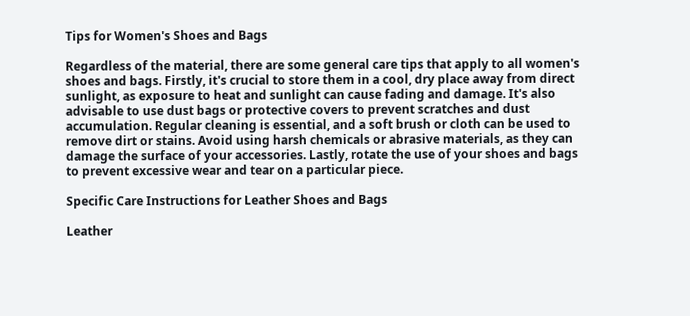Tips for Women's Shoes and Bags

Regardless of the material, there are some general care tips that apply to all women's shoes and bags. Firstly, it's crucial to store them in a cool, dry place away from direct sunlight, as exposure to heat and sunlight can cause fading and damage. It's also advisable to use dust bags or protective covers to prevent scratches and dust accumulation. Regular cleaning is essential, and a soft brush or cloth can be used to remove dirt or stains. Avoid using harsh chemicals or abrasive materials, as they can damage the surface of your accessories. Lastly, rotate the use of your shoes and bags to prevent excessive wear and tear on a particular piece.

Specific Care Instructions for Leather Shoes and Bags

Leather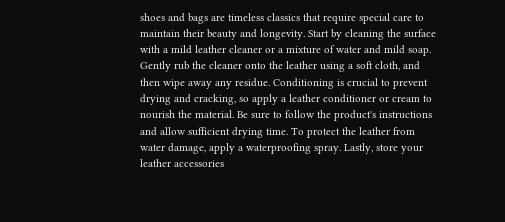shoes and bags are timeless classics that require special care to maintain their beauty and longevity. Start by cleaning the surface with a mild leather cleaner or a mixture of water and mild soap. Gently rub the cleaner onto the leather using a soft cloth, and then wipe away any residue. Conditioning is crucial to prevent drying and cracking, so apply a leather conditioner or cream to nourish the material. Be sure to follow the product's instructions and allow sufficient drying time. To protect the leather from water damage, apply a waterproofing spray. Lastly, store your leather accessories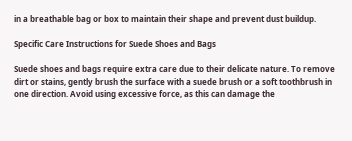in a breathable bag or box to maintain their shape and prevent dust buildup.

Specific Care Instructions for Suede Shoes and Bags

Suede shoes and bags require extra care due to their delicate nature. To remove dirt or stains, gently brush the surface with a suede brush or a soft toothbrush in one direction. Avoid using excessive force, as this can damage the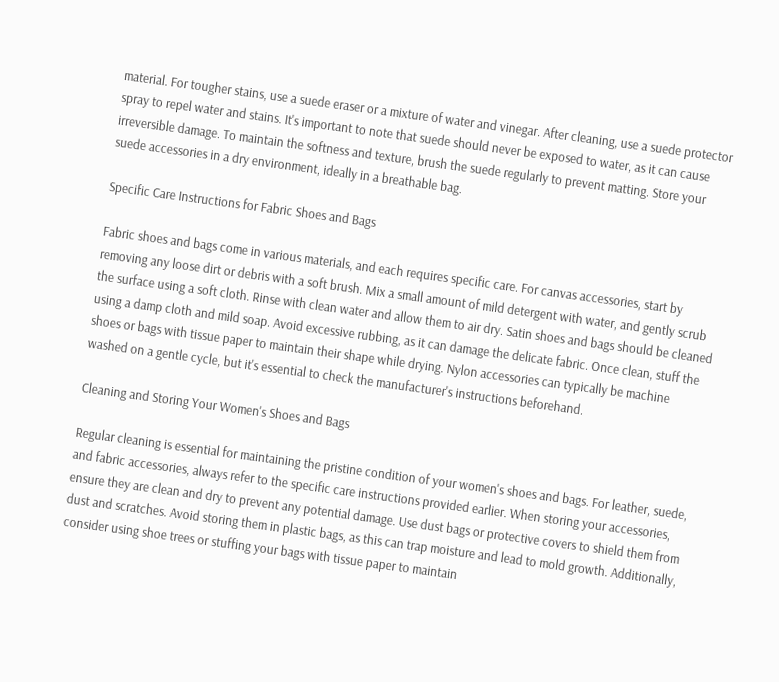material. For tougher stains, use a suede eraser or a mixture of water and vinegar. After cleaning, use a suede protector spray to repel water and stains. It's important to note that suede should never be exposed to water, as it can cause irreversible damage. To maintain the softness and texture, brush the suede regularly to prevent matting. Store your suede accessories in a dry environment, ideally in a breathable bag.

Specific Care Instructions for Fabric Shoes and Bags

Fabric shoes and bags come in various materials, and each requires specific care. For canvas accessories, start by removing any loose dirt or debris with a soft brush. Mix a small amount of mild detergent with water, and gently scrub the surface using a soft cloth. Rinse with clean water and allow them to air dry. Satin shoes and bags should be cleaned using a damp cloth and mild soap. Avoid excessive rubbing, as it can damage the delicate fabric. Once clean, stuff the shoes or bags with tissue paper to maintain their shape while drying. Nylon accessories can typically be machine washed on a gentle cycle, but it's essential to check the manufacturer's instructions beforehand.

Cleaning and Storing Your Women's Shoes and Bags

Regular cleaning is essential for maintaining the pristine condition of your women's shoes and bags. For leather, suede, and fabric accessories, always refer to the specific care instructions provided earlier. When storing your accessories, ensure they are clean and dry to prevent any potential damage. Use dust bags or protective covers to shield them from dust and scratches. Avoid storing them in plastic bags, as this can trap moisture and lead to mold growth. Additionally, consider using shoe trees or stuffing your bags with tissue paper to maintain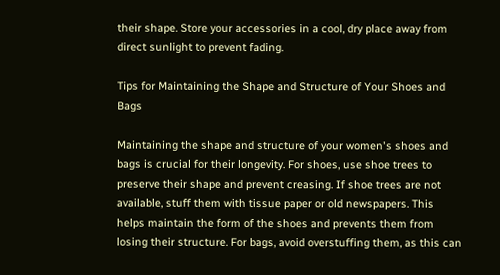their shape. Store your accessories in a cool, dry place away from direct sunlight to prevent fading.

Tips for Maintaining the Shape and Structure of Your Shoes and Bags

Maintaining the shape and structure of your women's shoes and bags is crucial for their longevity. For shoes, use shoe trees to preserve their shape and prevent creasing. If shoe trees are not available, stuff them with tissue paper or old newspapers. This helps maintain the form of the shoes and prevents them from losing their structure. For bags, avoid overstuffing them, as this can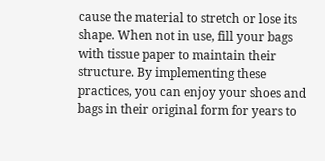cause the material to stretch or lose its shape. When not in use, fill your bags with tissue paper to maintain their structure. By implementing these practices, you can enjoy your shoes and bags in their original form for years to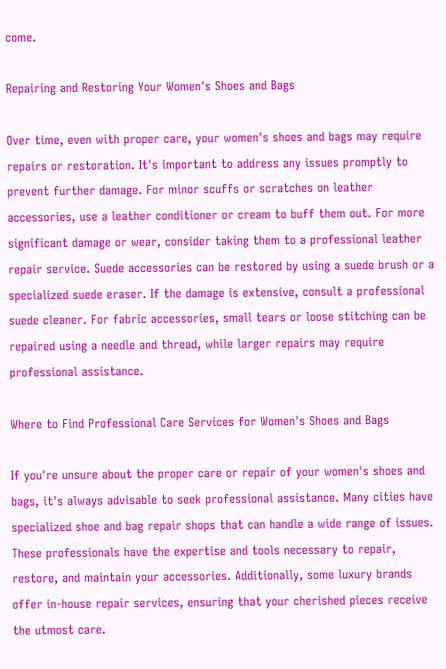come.

Repairing and Restoring Your Women's Shoes and Bags

Over time, even with proper care, your women's shoes and bags may require repairs or restoration. It's important to address any issues promptly to prevent further damage. For minor scuffs or scratches on leather accessories, use a leather conditioner or cream to buff them out. For more significant damage or wear, consider taking them to a professional leather repair service. Suede accessories can be restored by using a suede brush or a specialized suede eraser. If the damage is extensive, consult a professional suede cleaner. For fabric accessories, small tears or loose stitching can be repaired using a needle and thread, while larger repairs may require professional assistance.

Where to Find Professional Care Services for Women's Shoes and Bags

If you're unsure about the proper care or repair of your women's shoes and bags, it's always advisable to seek professional assistance. Many cities have specialized shoe and bag repair shops that can handle a wide range of issues. These professionals have the expertise and tools necessary to repair, restore, and maintain your accessories. Additionally, some luxury brands offer in-house repair services, ensuring that your cherished pieces receive the utmost care.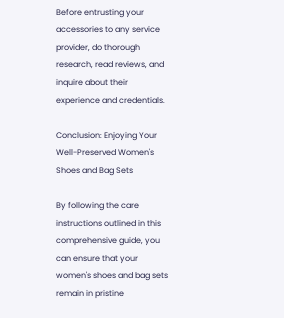Before entrusting your accessories to any service provider, do thorough research, read reviews, and inquire about their experience and credentials.

Conclusion: Enjoying Your Well-Preserved Women's Shoes and Bag Sets

By following the care instructions outlined in this comprehensive guide, you can ensure that your women's shoes and bag sets remain in pristine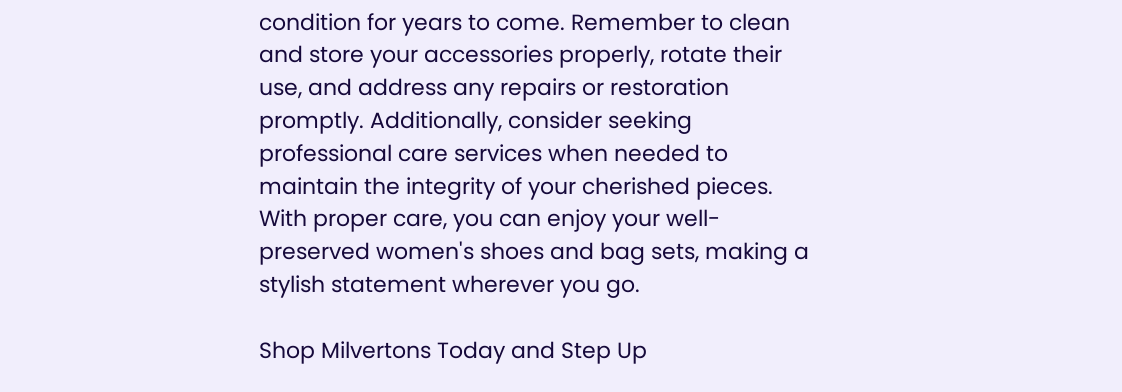condition for years to come. Remember to clean and store your accessories properly, rotate their use, and address any repairs or restoration promptly. Additionally, consider seeking professional care services when needed to maintain the integrity of your cherished pieces. With proper care, you can enjoy your well-preserved women's shoes and bag sets, making a stylish statement wherever you go.

Shop Milvertons Today and Step Up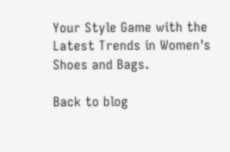Your Style Game with the Latest Trends in Women's Shoes and Bags.

Back to blog